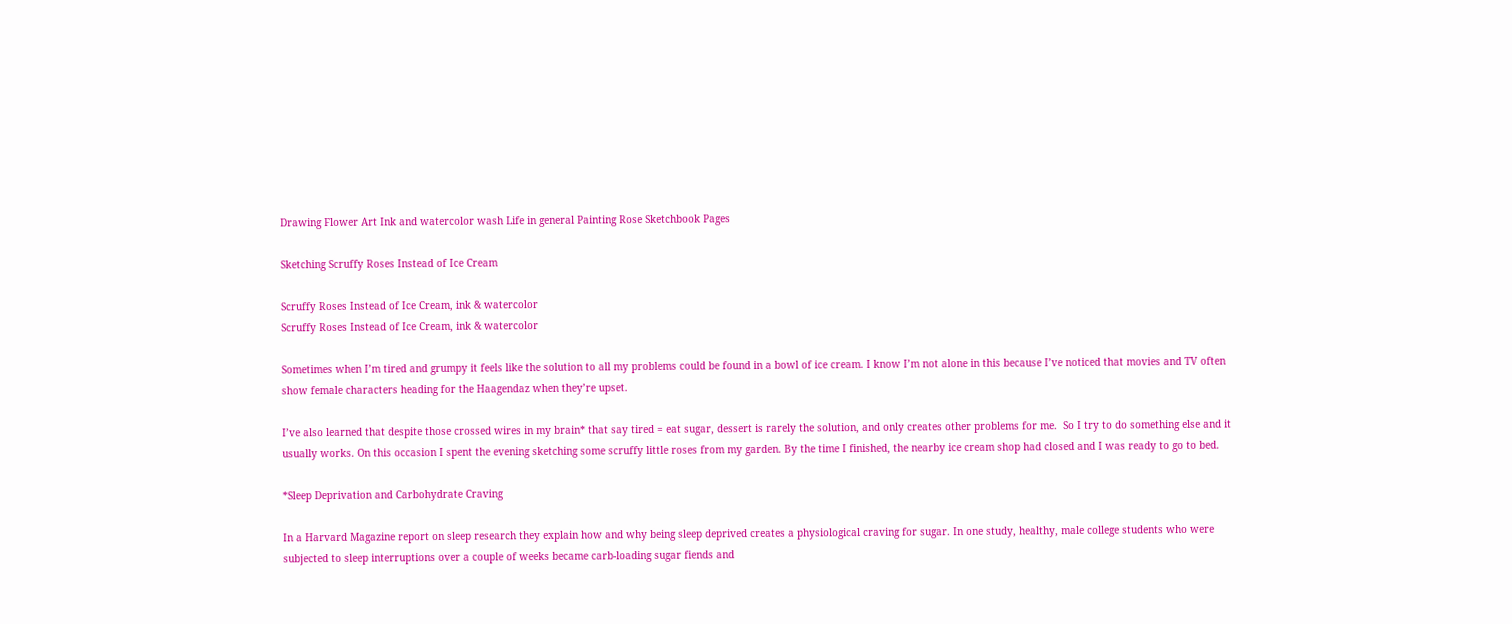Drawing Flower Art Ink and watercolor wash Life in general Painting Rose Sketchbook Pages

Sketching Scruffy Roses Instead of Ice Cream

Scruffy Roses Instead of Ice Cream, ink & watercolor
Scruffy Roses Instead of Ice Cream, ink & watercolor

Sometimes when I’m tired and grumpy it feels like the solution to all my problems could be found in a bowl of ice cream. I know I’m not alone in this because I’ve noticed that movies and TV often show female characters heading for the Haagendaz when they’re upset.

I’ve also learned that despite those crossed wires in my brain* that say tired = eat sugar, dessert is rarely the solution, and only creates other problems for me.  So I try to do something else and it usually works. On this occasion I spent the evening sketching some scruffy little roses from my garden. By the time I finished, the nearby ice cream shop had closed and I was ready to go to bed.

*Sleep Deprivation and Carbohydrate Craving

In a Harvard Magazine report on sleep research they explain how and why being sleep deprived creates a physiological craving for sugar. In one study, healthy, male college students who were subjected to sleep interruptions over a couple of weeks became carb-loading sugar fiends and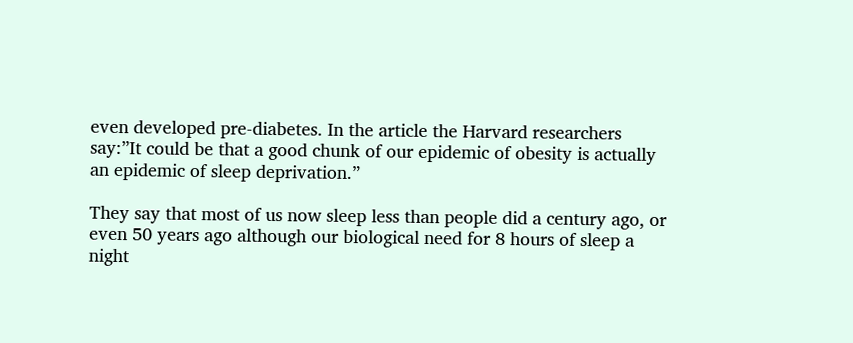even developed pre-diabetes. In the article the Harvard researchers say:”It could be that a good chunk of our epidemic of obesity is actually an epidemic of sleep deprivation.”

They say that most of us now sleep less than people did a century ago, or even 50 years ago although our biological need for 8 hours of sleep a night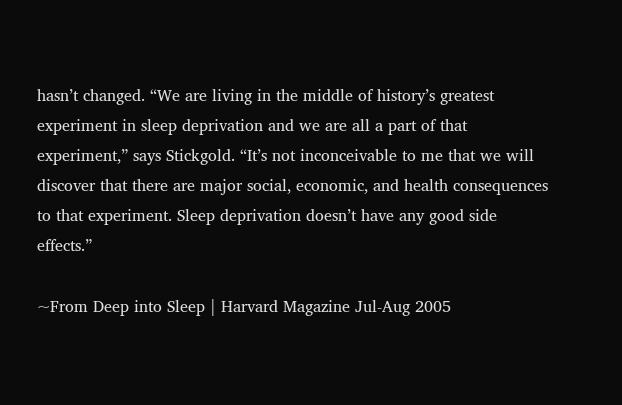hasn’t changed. “We are living in the middle of history’s greatest experiment in sleep deprivation and we are all a part of that experiment,” says Stickgold. “It’s not inconceivable to me that we will discover that there are major social, economic, and health consequences to that experiment. Sleep deprivation doesn’t have any good side effects.”

~From Deep into Sleep | Harvard Magazine Jul-Aug 2005